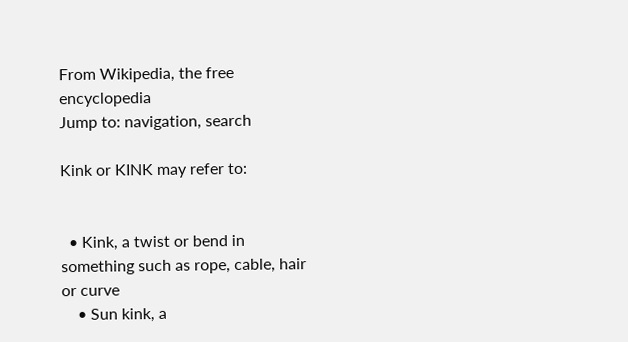From Wikipedia, the free encyclopedia
Jump to: navigation, search

Kink or KINK may refer to:


  • Kink, a twist or bend in something such as rope, cable, hair or curve
    • Sun kink, a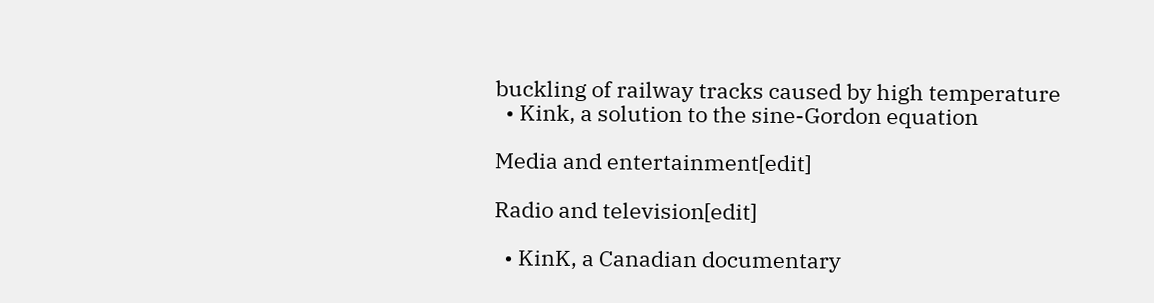buckling of railway tracks caused by high temperature
  • Kink, a solution to the sine-Gordon equation

Media and entertainment[edit]

Radio and television[edit]

  • KinK, a Canadian documentary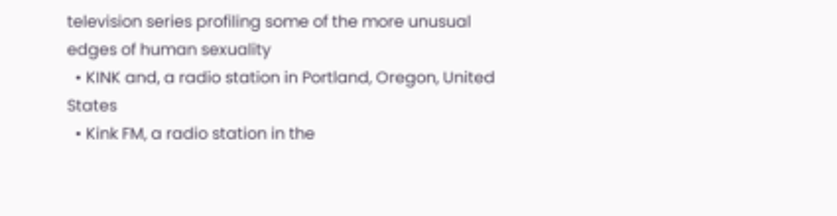television series profiling some of the more unusual edges of human sexuality
  • KINK and, a radio station in Portland, Oregon, United States
  • Kink FM, a radio station in the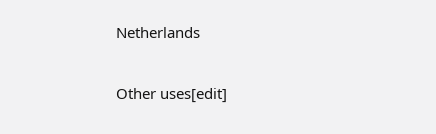Netherlands

Other uses[edit]